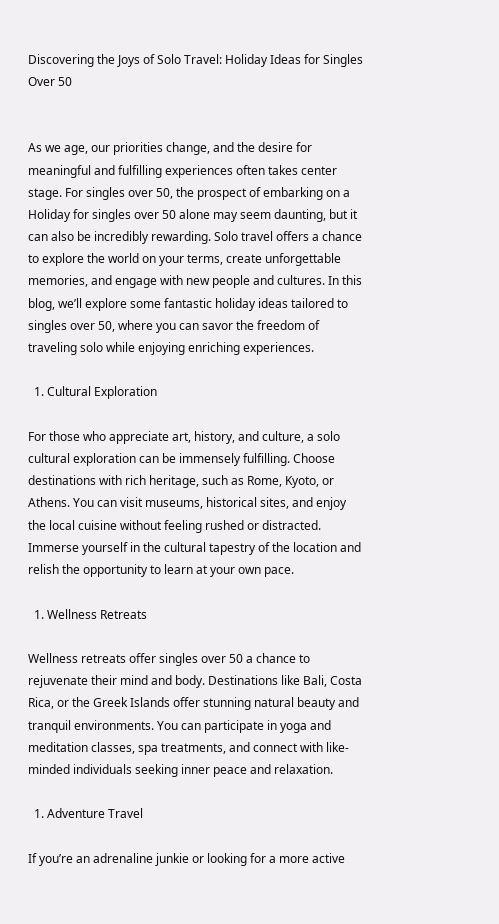Discovering the Joys of Solo Travel: Holiday Ideas for Singles Over 50


As we age, our priorities change, and the desire for meaningful and fulfilling experiences often takes center stage. For singles over 50, the prospect of embarking on a Holiday for singles over 50 alone may seem daunting, but it can also be incredibly rewarding. Solo travel offers a chance to explore the world on your terms, create unforgettable memories, and engage with new people and cultures. In this blog, we’ll explore some fantastic holiday ideas tailored to singles over 50, where you can savor the freedom of traveling solo while enjoying enriching experiences.

  1. Cultural Exploration

For those who appreciate art, history, and culture, a solo cultural exploration can be immensely fulfilling. Choose destinations with rich heritage, such as Rome, Kyoto, or Athens. You can visit museums, historical sites, and enjoy the local cuisine without feeling rushed or distracted. Immerse yourself in the cultural tapestry of the location and relish the opportunity to learn at your own pace.

  1. Wellness Retreats

Wellness retreats offer singles over 50 a chance to rejuvenate their mind and body. Destinations like Bali, Costa Rica, or the Greek Islands offer stunning natural beauty and tranquil environments. You can participate in yoga and meditation classes, spa treatments, and connect with like-minded individuals seeking inner peace and relaxation.

  1. Adventure Travel

If you’re an adrenaline junkie or looking for a more active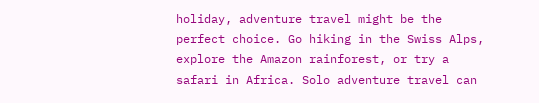holiday, adventure travel might be the perfect choice. Go hiking in the Swiss Alps, explore the Amazon rainforest, or try a safari in Africa. Solo adventure travel can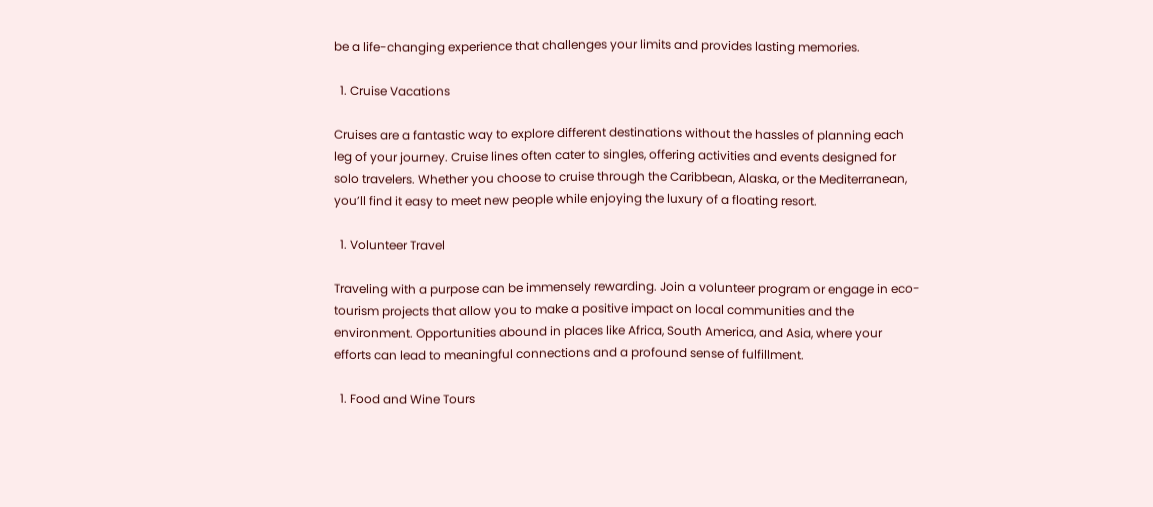be a life-changing experience that challenges your limits and provides lasting memories.

  1. Cruise Vacations

Cruises are a fantastic way to explore different destinations without the hassles of planning each leg of your journey. Cruise lines often cater to singles, offering activities and events designed for solo travelers. Whether you choose to cruise through the Caribbean, Alaska, or the Mediterranean, you’ll find it easy to meet new people while enjoying the luxury of a floating resort.

  1. Volunteer Travel

Traveling with a purpose can be immensely rewarding. Join a volunteer program or engage in eco-tourism projects that allow you to make a positive impact on local communities and the environment. Opportunities abound in places like Africa, South America, and Asia, where your efforts can lead to meaningful connections and a profound sense of fulfillment.

  1. Food and Wine Tours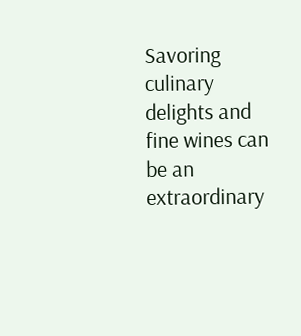Savoring culinary delights and fine wines can be an extraordinary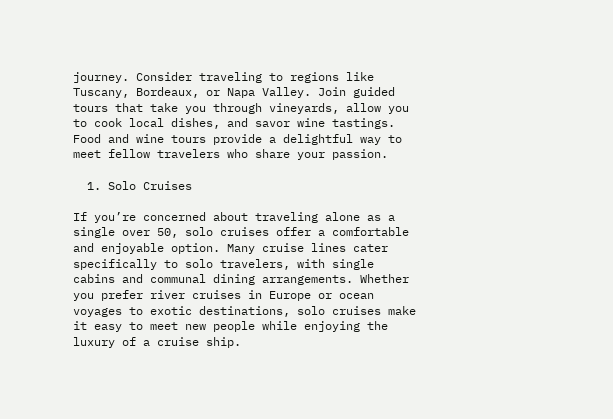journey. Consider traveling to regions like Tuscany, Bordeaux, or Napa Valley. Join guided tours that take you through vineyards, allow you to cook local dishes, and savor wine tastings. Food and wine tours provide a delightful way to meet fellow travelers who share your passion.

  1. Solo Cruises

If you’re concerned about traveling alone as a single over 50, solo cruises offer a comfortable and enjoyable option. Many cruise lines cater specifically to solo travelers, with single cabins and communal dining arrangements. Whether you prefer river cruises in Europe or ocean voyages to exotic destinations, solo cruises make it easy to meet new people while enjoying the luxury of a cruise ship.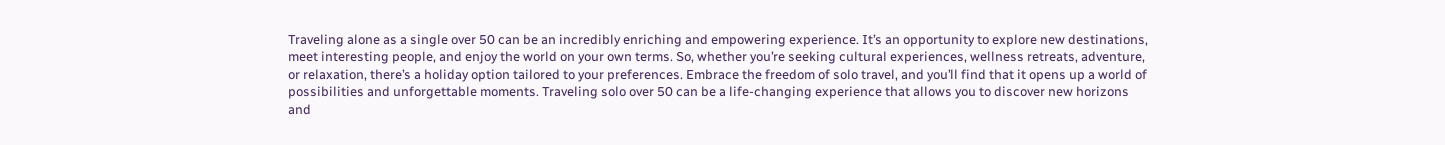Traveling alone as a single over 50 can be an incredibly enriching and empowering experience. It’s an opportunity to explore new destinations, meet interesting people, and enjoy the world on your own terms. So, whether you’re seeking cultural experiences, wellness retreats, adventure, or relaxation, there’s a holiday option tailored to your preferences. Embrace the freedom of solo travel, and you’ll find that it opens up a world of possibilities and unforgettable moments. Traveling solo over 50 can be a life-changing experience that allows you to discover new horizons and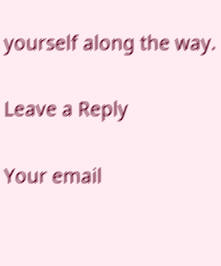yourself along the way.

Leave a Reply

Your email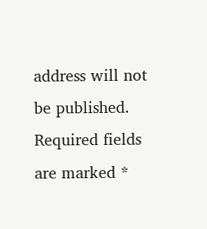address will not be published. Required fields are marked *